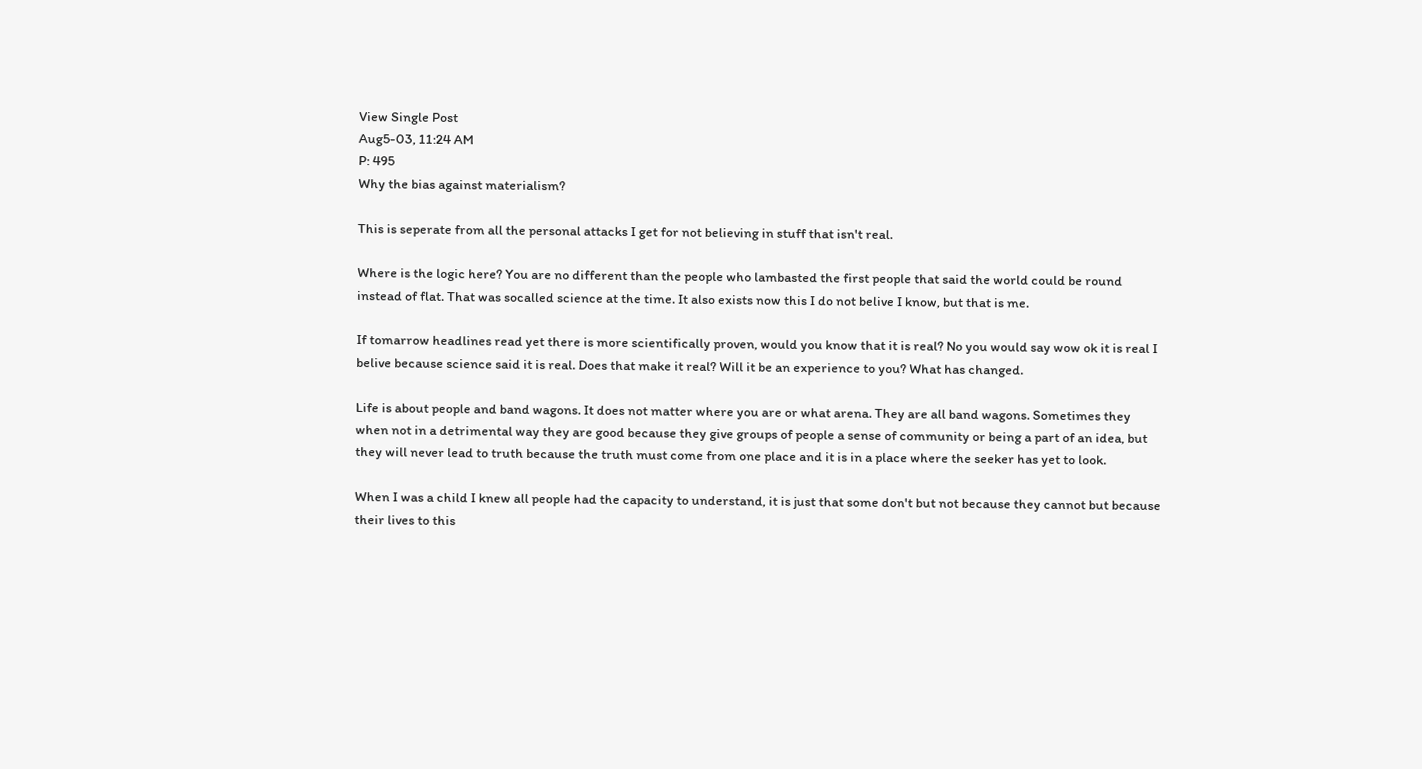View Single Post
Aug5-03, 11:24 AM
P: 495
Why the bias against materialism?

This is seperate from all the personal attacks I get for not believing in stuff that isn't real.

Where is the logic here? You are no different than the people who lambasted the first people that said the world could be round instead of flat. That was socalled science at the time. It also exists now this I do not belive I know, but that is me.

If tomarrow headlines read yet there is more scientifically proven, would you know that it is real? No you would say wow ok it is real I belive because science said it is real. Does that make it real? Will it be an experience to you? What has changed.

Life is about people and band wagons. It does not matter where you are or what arena. They are all band wagons. Sometimes they when not in a detrimental way they are good because they give groups of people a sense of community or being a part of an idea, but they will never lead to truth because the truth must come from one place and it is in a place where the seeker has yet to look.

When I was a child I knew all people had the capacity to understand, it is just that some don't but not because they cannot but because their lives to this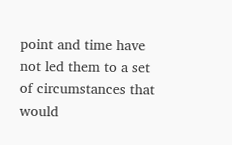point and time have not led them to a set of circumstances that would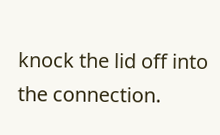knock the lid off into the connection.